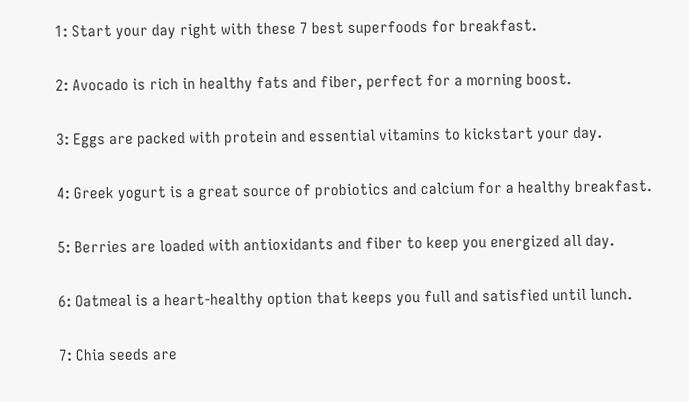1: Start your day right with these 7 best superfoods for breakfast.

2: Avocado is rich in healthy fats and fiber, perfect for a morning boost.

3: Eggs are packed with protein and essential vitamins to kickstart your day.

4: Greek yogurt is a great source of probiotics and calcium for a healthy breakfast.

5: Berries are loaded with antioxidants and fiber to keep you energized all day.

6: Oatmeal is a heart-healthy option that keeps you full and satisfied until lunch.

7: Chia seeds are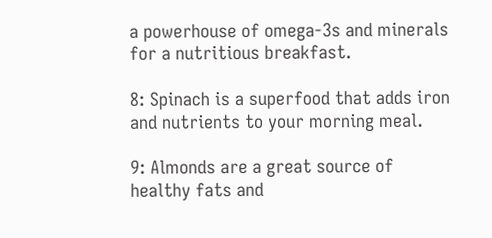a powerhouse of omega-3s and minerals for a nutritious breakfast.

8: Spinach is a superfood that adds iron and nutrients to your morning meal.

9: Almonds are a great source of healthy fats and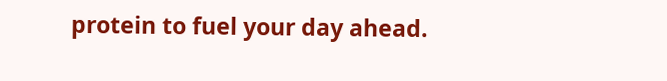protein to fuel your day ahead.